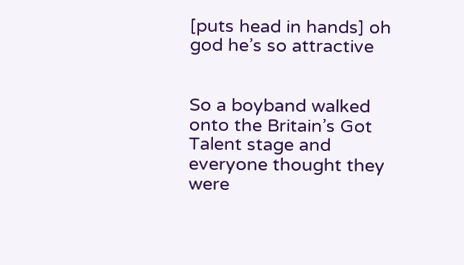[puts head in hands] oh god he’s so attractive


So a boyband walked onto the Britain’s Got Talent stage and everyone thought they were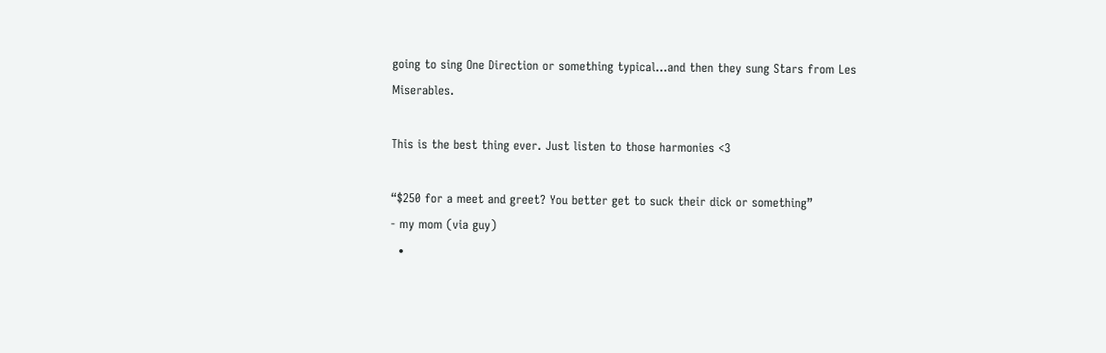going to sing One Direction or something typical…and then they sung Stars from Les Miserables.

This is the best thing ever. Just listen to those harmonies <3

“$250 for a meet and greet? You better get to suck their dick or something”
- my mom (via guy)
  •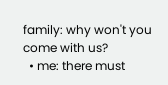family: why won't you come with us?
  • me: there must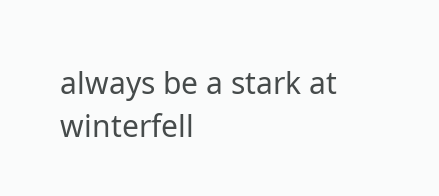always be a stark at winterfell